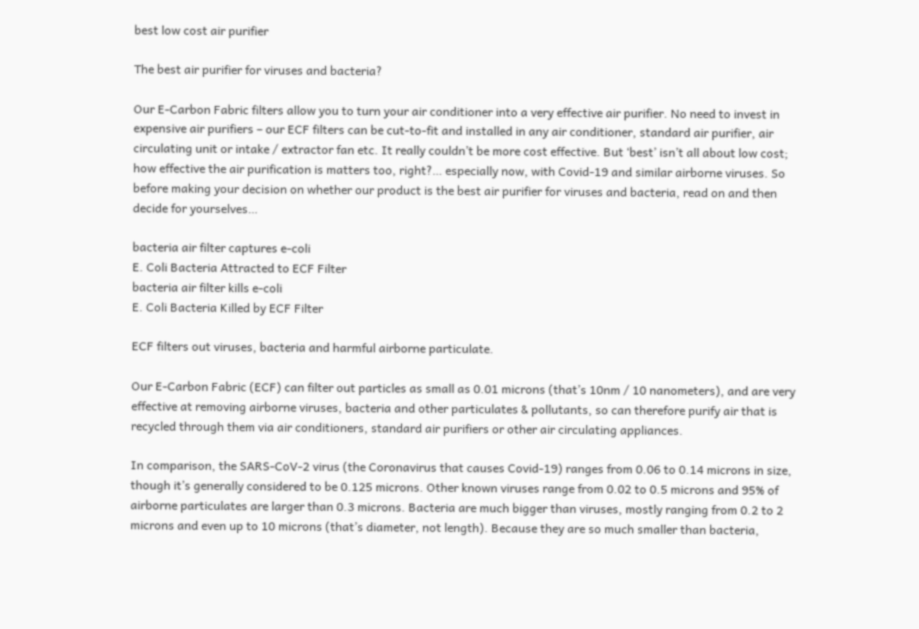best low cost air purifier

The best air purifier for viruses and bacteria?

Our E-Carbon Fabric filters allow you to turn your air conditioner into a very effective air purifier. No need to invest in expensive air purifiers – our ECF filters can be cut-to-fit and installed in any air conditioner, standard air purifier, air circulating unit or intake / extractor fan etc. It really couldn’t be more cost effective. But ‘best’ isn’t all about low cost; how effective the air purification is matters too, right?… especially now, with Covid-19 and similar airborne viruses. So before making your decision on whether our product is the best air purifier for viruses and bacteria, read on and then decide for yourselves…

bacteria air filter captures e-coli
E. Coli Bacteria Attracted to ECF Filter
bacteria air filter kills e-coli
E. Coli Bacteria Killed by ECF Filter

ECF filters out viruses, bacteria and harmful airborne particulate.

Our E-Carbon Fabric (ECF) can filter out particles as small as 0.01 microns (that’s 10nm / 10 nanometers), and are very effective at removing airborne viruses, bacteria and other particulates & pollutants, so can therefore purify air that is recycled through them via air conditioners, standard air purifiers or other air circulating appliances.

In comparison, the SARS-CoV-2 virus (the Coronavirus that causes Covid-19) ranges from 0.06 to 0.14 microns in size, though it’s generally considered to be 0.125 microns. Other known viruses range from 0.02 to 0.5 microns and 95% of airborne particulates are larger than 0.3 microns. Bacteria are much bigger than viruses, mostly ranging from 0.2 to 2 microns and even up to 10 microns (that’s diameter, not length). Because they are so much smaller than bacteria,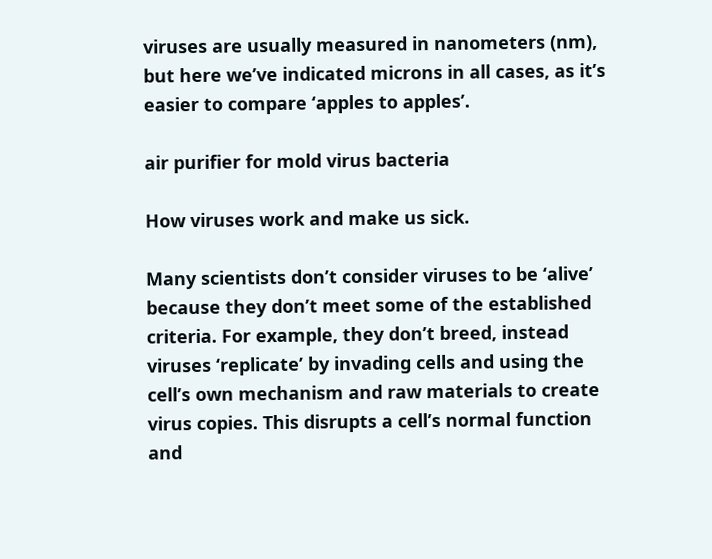viruses are usually measured in nanometers (nm), but here we’ve indicated microns in all cases, as it’s easier to compare ‘apples to apples’.

air purifier for mold virus bacteria

How viruses work and make us sick.

Many scientists don’t consider viruses to be ‘alive’ because they don’t meet some of the established criteria. For example, they don’t breed, instead viruses ‘replicate’ by invading cells and using the cell’s own mechanism and raw materials to create virus copies. This disrupts a cell’s normal function and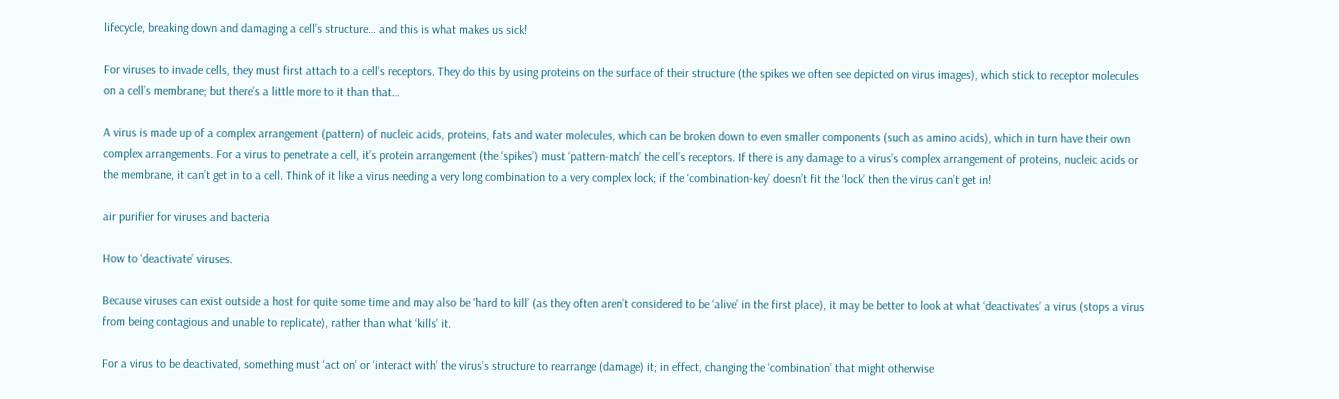lifecycle, breaking down and damaging a cell’s structure… and this is what makes us sick!

For viruses to invade cells, they must first attach to a cell’s receptors. They do this by using proteins on the surface of their structure (the spikes we often see depicted on virus images), which stick to receptor molecules on a cell’s membrane; but there’s a little more to it than that…

A virus is made up of a complex arrangement (pattern) of nucleic acids, proteins, fats and water molecules, which can be broken down to even smaller components (such as amino acids), which in turn have their own complex arrangements. For a virus to penetrate a cell, it’s protein arrangement (the ‘spikes’) must ‘pattern-match’ the cell’s receptors. If there is any damage to a virus’s complex arrangement of proteins, nucleic acids or the membrane, it can’t get in to a cell. Think of it like a virus needing a very long combination to a very complex lock; if the ‘combination-key’ doesn’t fit the ‘lock’ then the virus can’t get in!

air purifier for viruses and bacteria

How to ‘deactivate’ viruses.

Because viruses can exist outside a host for quite some time and may also be ‘hard to kill’ (as they often aren’t considered to be ‘alive’ in the first place), it may be better to look at what ‘deactivates’ a virus (stops a virus from being contagious and unable to replicate), rather than what ‘kills’ it.

For a virus to be deactivated, something must ‘act on’ or ‘interact with’ the virus’s structure to rearrange (damage) it; in effect, changing the ‘combination’ that might otherwise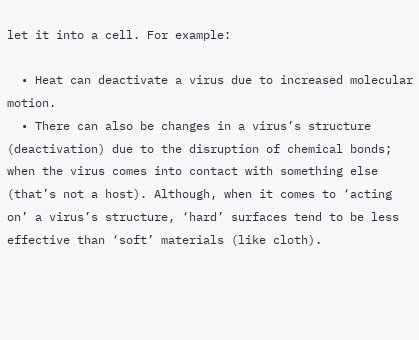let it into a cell. For example:

  • Heat can deactivate a virus due to increased molecular motion.
  • There can also be changes in a virus’s structure (deactivation) due to the disruption of chemical bonds; when the virus comes into contact with something else (that’s not a host). Although, when it comes to ‘acting on’ a virus’s structure, ‘hard’ surfaces tend to be less effective than ‘soft’ materials (like cloth).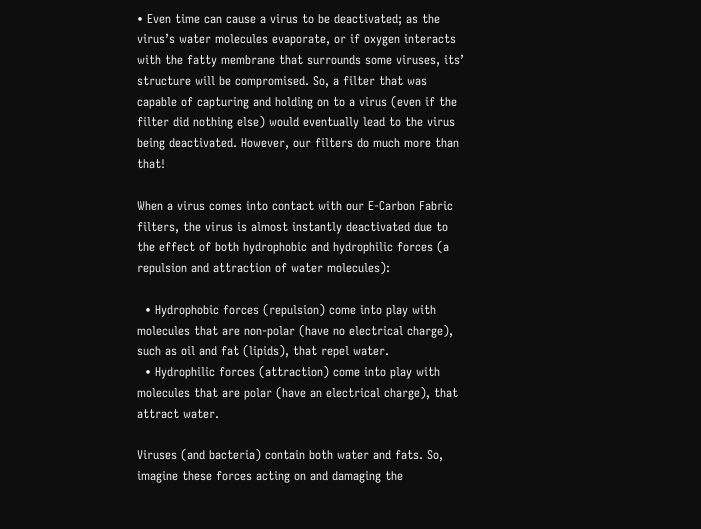• Even time can cause a virus to be deactivated; as the virus’s water molecules evaporate, or if oxygen interacts with the fatty membrane that surrounds some viruses, its’ structure will be compromised. So, a filter that was capable of capturing and holding on to a virus (even if the filter did nothing else) would eventually lead to the virus being deactivated. However, our filters do much more than that!

When a virus comes into contact with our E-Carbon Fabric filters, the virus is almost instantly deactivated due to the effect of both hydrophobic and hydrophilic forces (a repulsion and attraction of water molecules):

  • Hydrophobic forces (repulsion) come into play with molecules that are non-polar (have no electrical charge), such as oil and fat (lipids), that repel water.
  • Hydrophilic forces (attraction) come into play with molecules that are polar (have an electrical charge), that attract water.

Viruses (and bacteria) contain both water and fats. So, imagine these forces acting on and damaging the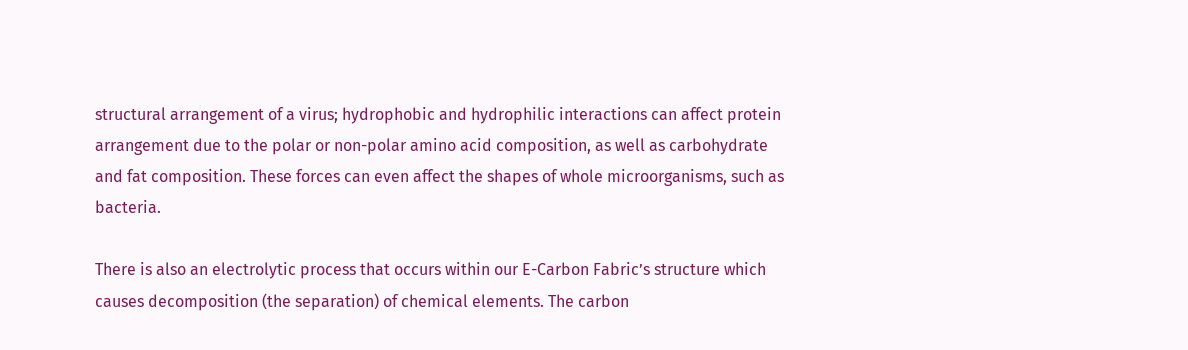structural arrangement of a virus; hydrophobic and hydrophilic interactions can affect protein arrangement due to the polar or non-polar amino acid composition, as well as carbohydrate and fat composition. These forces can even affect the shapes of whole microorganisms, such as bacteria.

There is also an electrolytic process that occurs within our E-Carbon Fabric’s structure which causes decomposition (the separation) of chemical elements. The carbon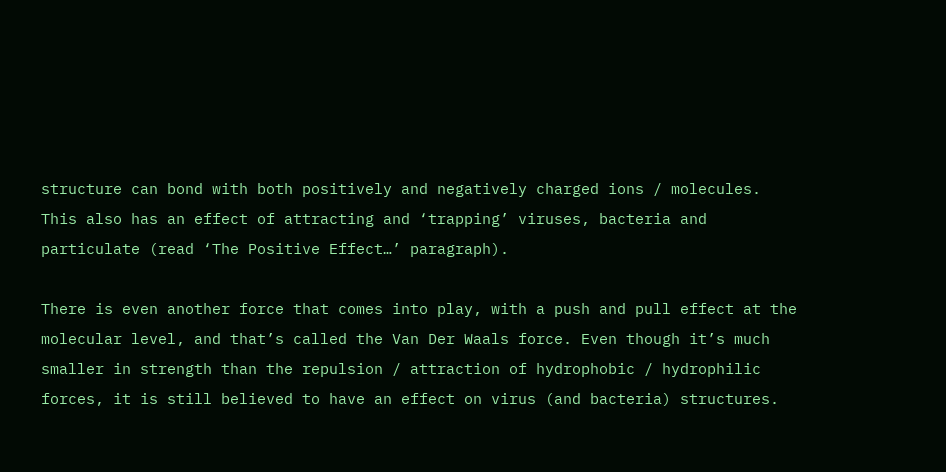structure can bond with both positively and negatively charged ions / molecules. This also has an effect of attracting and ‘trapping’ viruses, bacteria and particulate (read ‘The Positive Effect…’ paragraph).

There is even another force that comes into play, with a push and pull effect at the molecular level, and that’s called the Van Der Waals force. Even though it’s much smaller in strength than the repulsion / attraction of hydrophobic / hydrophilic forces, it is still believed to have an effect on virus (and bacteria) structures.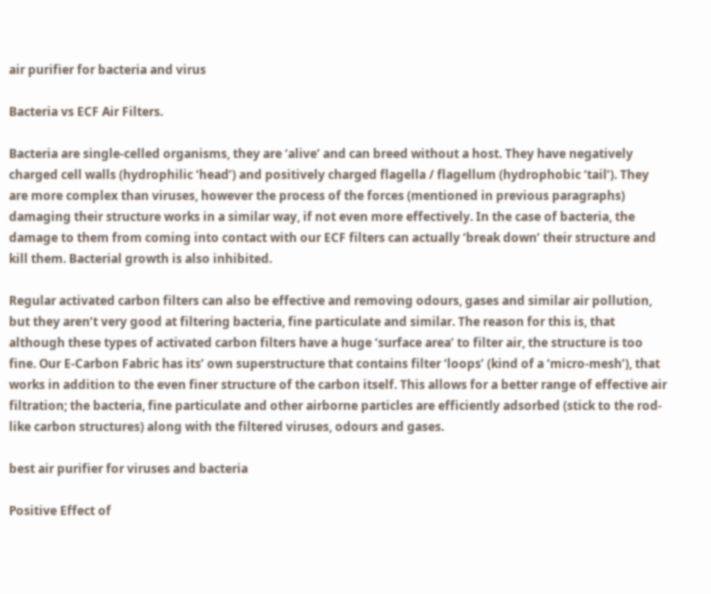air purifier for bacteria and virus

Bacteria vs ECF Air Filters.

Bacteria are single-celled organisms, they are ‘alive’ and can breed without a host. They have negatively charged cell walls (hydrophilic ‘head’) and positively charged flagella / flagellum (hydrophobic ‘tail’). They are more complex than viruses, however the process of the forces (mentioned in previous paragraphs) damaging their structure works in a similar way, if not even more effectively. In the case of bacteria, the damage to them from coming into contact with our ECF filters can actually ‘break down’ their structure and kill them. Bacterial growth is also inhibited.

Regular activated carbon filters can also be effective and removing odours, gases and similar air pollution, but they aren’t very good at filtering bacteria, fine particulate and similar. The reason for this is, that although these types of activated carbon filters have a huge ‘surface area’ to filter air, the structure is too fine. Our E-Carbon Fabric has its’ own superstructure that contains filter ‘loops’ (kind of a ‘micro-mesh’), that works in addition to the even finer structure of the carbon itself. This allows for a better range of effective air filtration; the bacteria, fine particulate and other airborne particles are efficiently adsorbed (stick to the rod-like carbon structures) along with the filtered viruses, odours and gases.

best air purifier for viruses and bacteria

Positive Effect of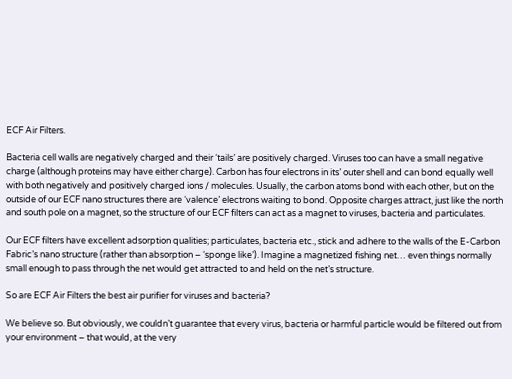ECF Air Filters.

Bacteria cell walls are negatively charged and their ‘tails’ are positively charged. Viruses too can have a small negative charge (although proteins may have either charge). Carbon has four electrons in its’ outer shell and can bond equally well with both negatively and positively charged ions / molecules. Usually, the carbon atoms bond with each other, but on the outside of our ECF nano structures there are ‘valence’ electrons waiting to bond. Opposite charges attract, just like the north and south pole on a magnet, so the structure of our ECF filters can act as a magnet to viruses, bacteria and particulates.

Our ECF filters have excellent adsorption qualities; particulates, bacteria etc., stick and adhere to the walls of the E-Carbon Fabric’s nano structure (rather than absorption – ‘sponge like’). Imagine a magnetized fishing net… even things normally small enough to pass through the net would get attracted to and held on the net’s structure.

So are ECF Air Filters the best air purifier for viruses and bacteria?

We believe so. But obviously, we couldn’t guarantee that every virus, bacteria or harmful particle would be filtered out from your environment – that would, at the very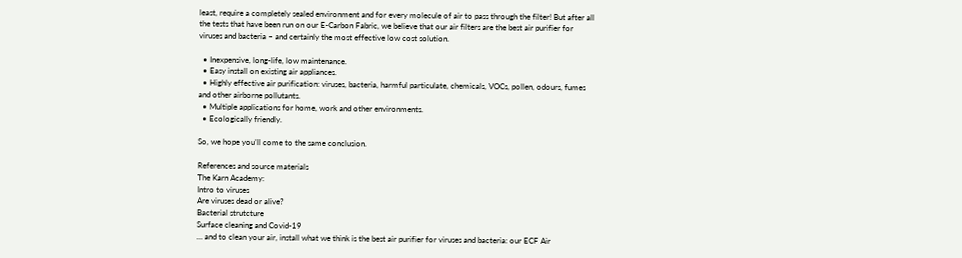least, require a completely sealed environment and for every molecule of air to pass through the filter! But after all the tests that have been run on our E-Carbon Fabric, we believe that our air filters are the best air purifier for viruses and bacteria – and certainly the most effective low cost solution.

  • Inexpensive, long-life, low maintenance.
  • Easy install on existing air appliances.
  • Highly effective air purification: viruses, bacteria, harmful particulate, chemicals, VOCs, pollen, odours, fumes and other airborne pollutants.
  • Multiple applications for home, work and other environments.
  • Ecologically friendly.

So, we hope you’ll come to the same conclusion.

References and source materials
The Karn Academy:
Intro to viruses
Are viruses dead or alive?
Bacterial strutcture
Surface cleaning and Covid-19
… and to clean your air, install what we think is the best air purifier for viruses and bacteria: our ECF Air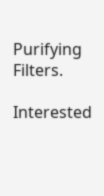Purifying Filters.

Interested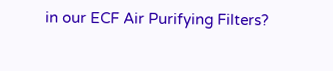in our ECF Air Purifying Filters?